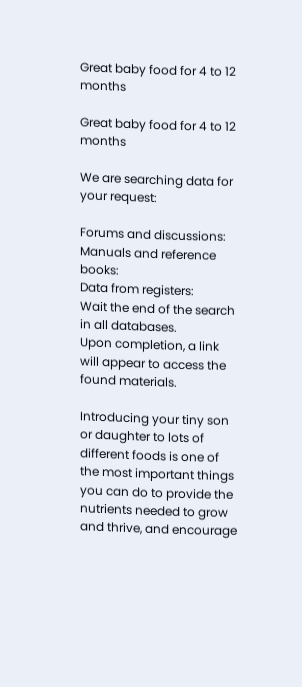Great baby food for 4 to 12 months

Great baby food for 4 to 12 months

We are searching data for your request:

Forums and discussions:
Manuals and reference books:
Data from registers:
Wait the end of the search in all databases.
Upon completion, a link will appear to access the found materials.

Introducing your tiny son or daughter to lots of different foods is one of the most important things you can do to provide the nutrients needed to grow and thrive, and encourage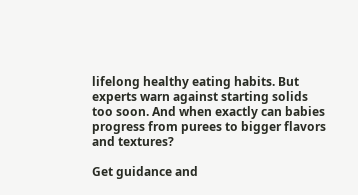lifelong healthy eating habits. But experts warn against starting solids too soon. And when exactly can babies progress from purees to bigger flavors and textures?

Get guidance and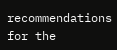recommendations for the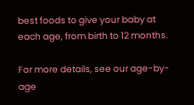best foods to give your baby at each age, from birth to 12 months.

For more details, see our age-by-age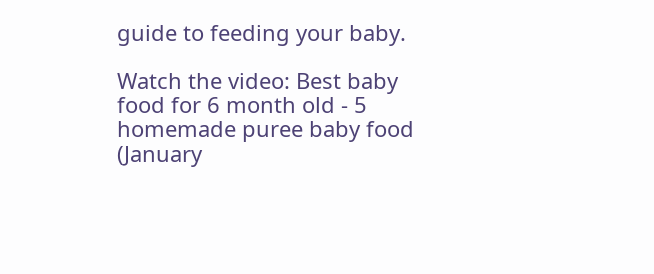guide to feeding your baby.

Watch the video: Best baby food for 6 month old - 5 homemade puree baby food (January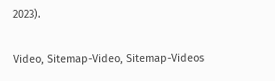2023).

Video, Sitemap-Video, Sitemap-Videos